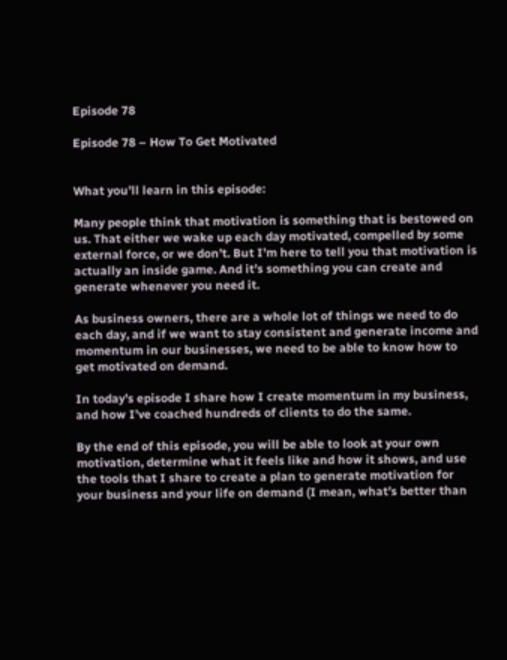Episode 78

Episode 78 – How To Get Motivated


What you’ll learn in this episode:

Many people think that motivation is something that is bestowed on us. That either we wake up each day motivated, compelled by some external force, or we don’t. But I’m here to tell you that motivation is actually an inside game. And it’s something you can create and generate whenever you need it.

As business owners, there are a whole lot of things we need to do each day, and if we want to stay consistent and generate income and momentum in our businesses, we need to be able to know how to get motivated on demand.

In today’s episode I share how I create momentum in my business, and how I’ve coached hundreds of clients to do the same.

By the end of this episode, you will be able to look at your own motivation, determine what it feels like and how it shows, and use the tools that I share to create a plan to generate motivation for your business and your life on demand (I mean, what’s better than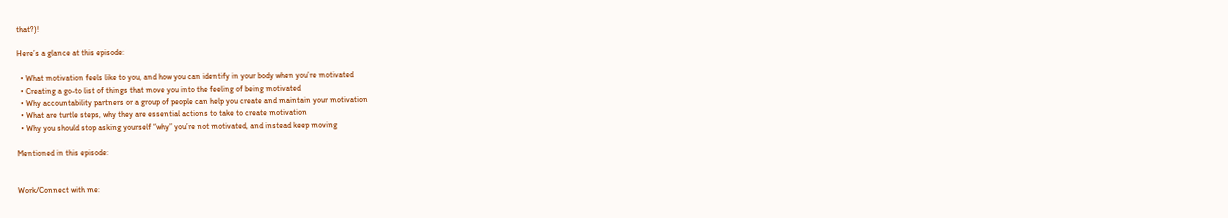that?)!

Here’s a glance at this episode:

  • What motivation feels like to you, and how you can identify in your body when you’re motivated
  • Creating a go-to list of things that move you into the feeling of being motivated
  • Why accountability partners or a group of people can help you create and maintain your motivation
  • What are turtle steps, why they are essential actions to take to create motivation
  • Why you should stop asking yourself “why” you’re not motivated, and instead keep moving

Mentioned in this episode:


Work/Connect with me: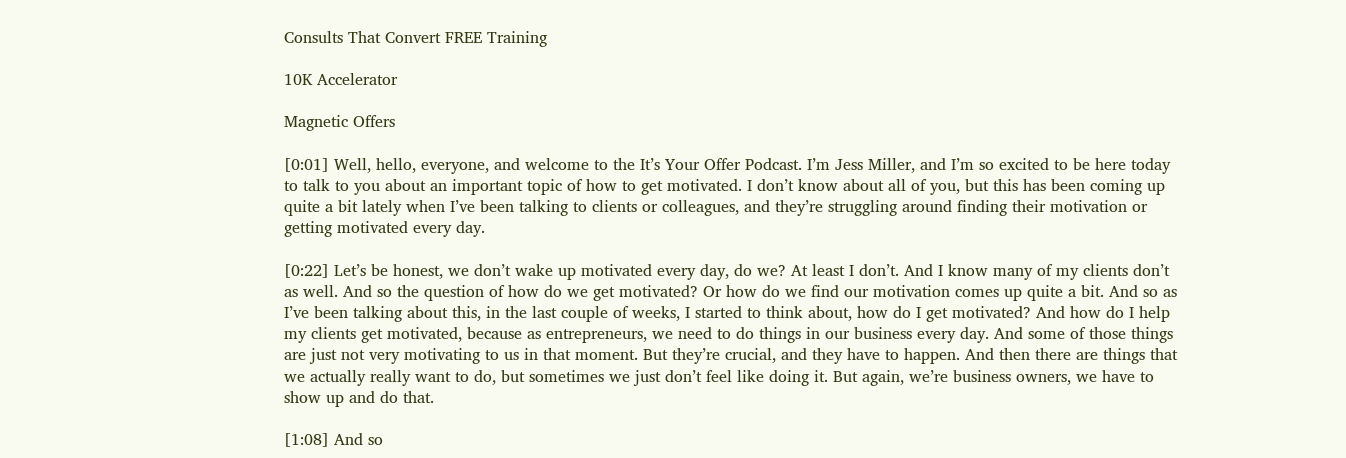Consults That Convert FREE Training

10K Accelerator

Magnetic Offers

[0:01] Well, hello, everyone, and welcome to the It’s Your Offer Podcast. I’m Jess Miller, and I’m so excited to be here today to talk to you about an important topic of how to get motivated. I don’t know about all of you, but this has been coming up quite a bit lately when I’ve been talking to clients or colleagues, and they’re struggling around finding their motivation or getting motivated every day.

[0:22] Let’s be honest, we don’t wake up motivated every day, do we? At least I don’t. And I know many of my clients don’t as well. And so the question of how do we get motivated? Or how do we find our motivation comes up quite a bit. And so as I’ve been talking about this, in the last couple of weeks, I started to think about, how do I get motivated? And how do I help my clients get motivated, because as entrepreneurs, we need to do things in our business every day. And some of those things are just not very motivating to us in that moment. But they’re crucial, and they have to happen. And then there are things that we actually really want to do, but sometimes we just don’t feel like doing it. But again, we’re business owners, we have to show up and do that.

[1:08] And so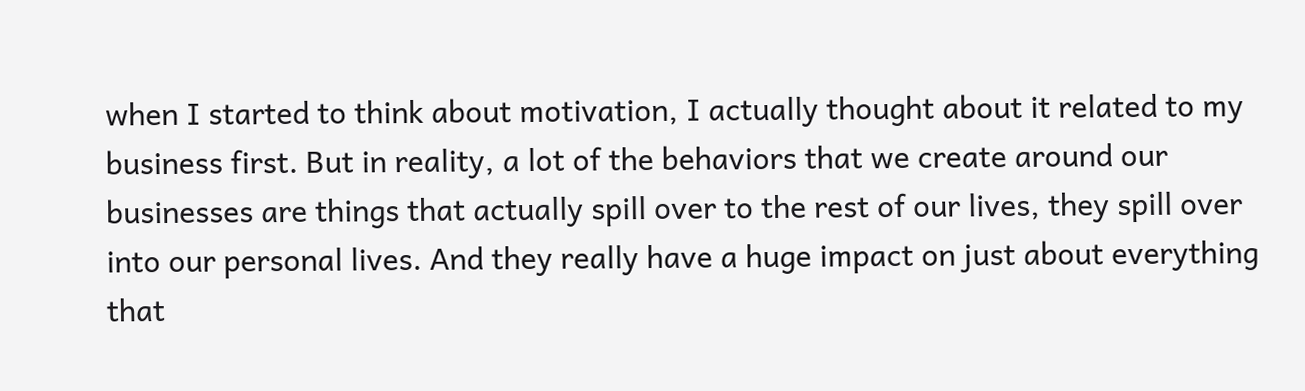when I started to think about motivation, I actually thought about it related to my business first. But in reality, a lot of the behaviors that we create around our businesses are things that actually spill over to the rest of our lives, they spill over into our personal lives. And they really have a huge impact on just about everything that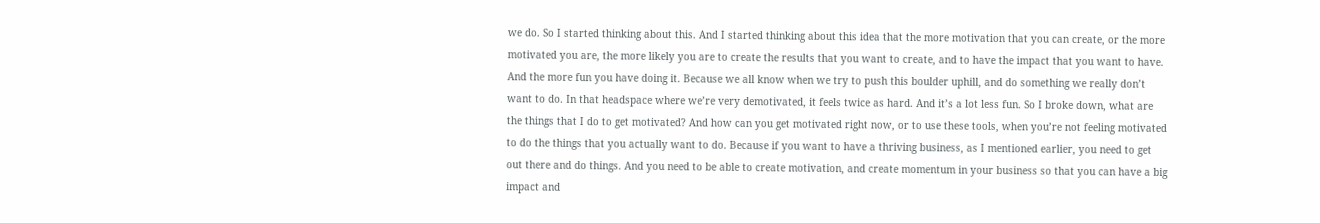we do. So I started thinking about this. And I started thinking about this idea that the more motivation that you can create, or the more motivated you are, the more likely you are to create the results that you want to create, and to have the impact that you want to have. And the more fun you have doing it. Because we all know when we try to push this boulder uphill, and do something we really don’t want to do. In that headspace where we’re very demotivated, it feels twice as hard. And it’s a lot less fun. So I broke down, what are the things that I do to get motivated? And how can you get motivated right now, or to use these tools, when you’re not feeling motivated to do the things that you actually want to do. Because if you want to have a thriving business, as I mentioned earlier, you need to get out there and do things. And you need to be able to create motivation, and create momentum in your business so that you can have a big impact and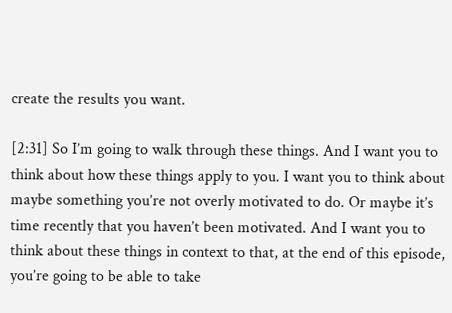create the results you want.

[2:31] So I’m going to walk through these things. And I want you to think about how these things apply to you. I want you to think about maybe something you’re not overly motivated to do. Or maybe it’s time recently that you haven’t been motivated. And I want you to think about these things in context to that, at the end of this episode, you’re going to be able to take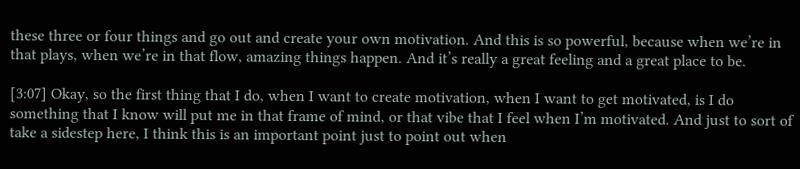these three or four things and go out and create your own motivation. And this is so powerful, because when we’re in that plays, when we’re in that flow, amazing things happen. And it’s really a great feeling and a great place to be.

[3:07] Okay, so the first thing that I do, when I want to create motivation, when I want to get motivated, is I do something that I know will put me in that frame of mind, or that vibe that I feel when I’m motivated. And just to sort of take a sidestep here, I think this is an important point just to point out when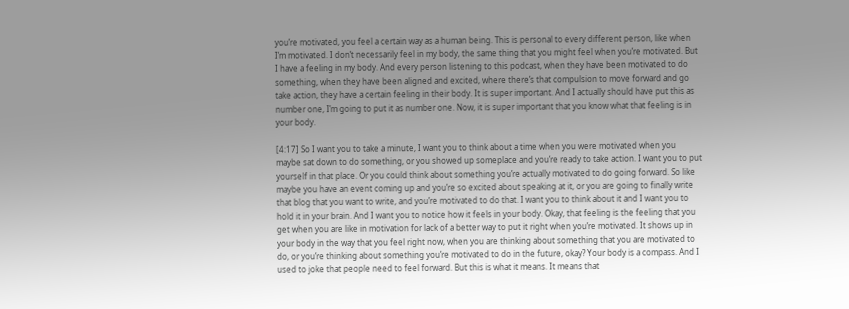you’re motivated, you feel a certain way as a human being. This is personal to every different person, like when I’m motivated. I don’t necessarily feel in my body, the same thing that you might feel when you’re motivated. But I have a feeling in my body. And every person listening to this podcast, when they have been motivated to do something, when they have been aligned and excited, where there’s that compulsion to move forward and go take action, they have a certain feeling in their body. It is super important. And I actually should have put this as number one, I’m going to put it as number one. Now, it is super important that you know what that feeling is in your body.

[4:17] So I want you to take a minute, I want you to think about a time when you were motivated when you maybe sat down to do something, or you showed up someplace and you’re ready to take action. I want you to put yourself in that place. Or you could think about something you’re actually motivated to do going forward. So like maybe you have an event coming up and you’re so excited about speaking at it, or you are going to finally write that blog that you want to write, and you’re motivated to do that. I want you to think about it and I want you to hold it in your brain. And I want you to notice how it feels in your body. Okay, that feeling is the feeling that you get when you are like in motivation for lack of a better way to put it right when you’re motivated. It shows up in your body in the way that you feel right now, when you are thinking about something that you are motivated to do, or you’re thinking about something you’re motivated to do in the future, okay? Your body is a compass. And I used to joke that people need to feel forward. But this is what it means. It means that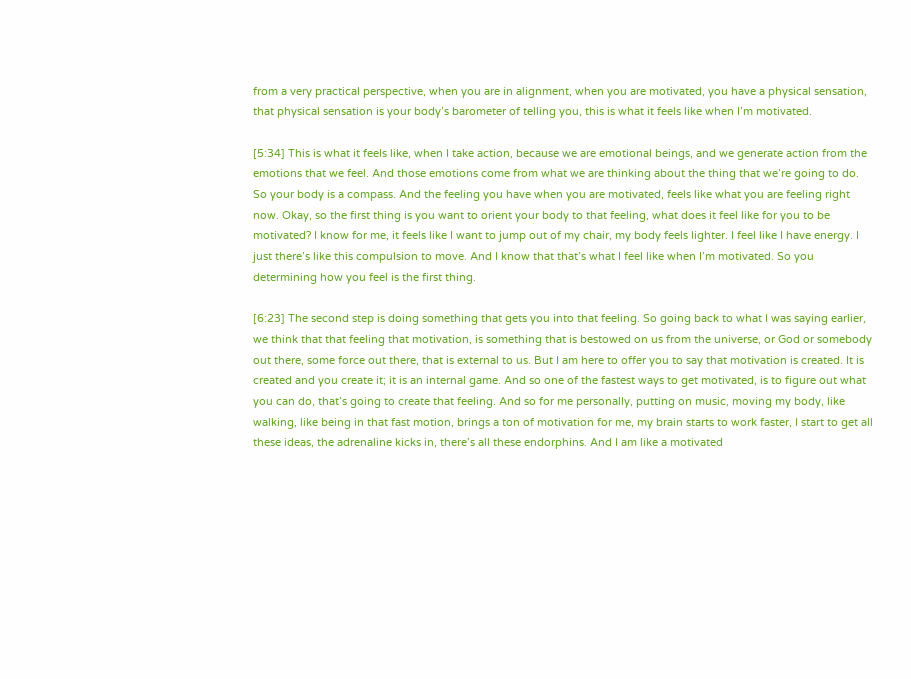from a very practical perspective, when you are in alignment, when you are motivated, you have a physical sensation, that physical sensation is your body’s barometer of telling you, this is what it feels like when I’m motivated.

[5:34] This is what it feels like, when I take action, because we are emotional beings, and we generate action from the emotions that we feel. And those emotions come from what we are thinking about the thing that we’re going to do. So your body is a compass. And the feeling you have when you are motivated, feels like what you are feeling right now. Okay, so the first thing is you want to orient your body to that feeling, what does it feel like for you to be motivated? I know for me, it feels like I want to jump out of my chair, my body feels lighter. I feel like I have energy. I just there’s like this compulsion to move. And I know that that’s what I feel like when I’m motivated. So you determining how you feel is the first thing.

[6:23] The second step is doing something that gets you into that feeling. So going back to what I was saying earlier, we think that that feeling that motivation, is something that is bestowed on us from the universe, or God or somebody out there, some force out there, that is external to us. But I am here to offer you to say that motivation is created. It is created and you create it; it is an internal game. And so one of the fastest ways to get motivated, is to figure out what you can do, that’s going to create that feeling. And so for me personally, putting on music, moving my body, like walking, like being in that fast motion, brings a ton of motivation for me, my brain starts to work faster, I start to get all these ideas, the adrenaline kicks in, there’s all these endorphins. And I am like a motivated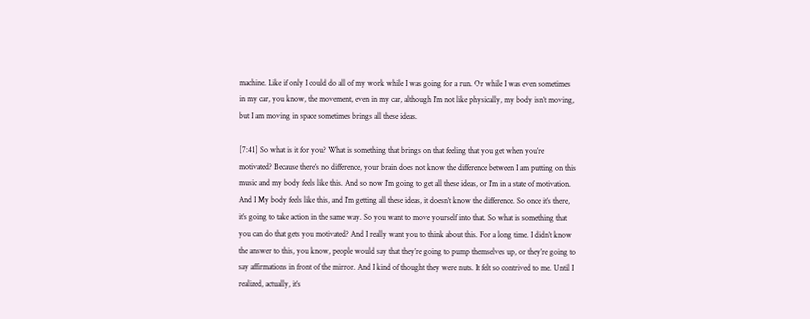machine. Like if only I could do all of my work while I was going for a run. Or while I was even sometimes in my car, you know, the movement, even in my car, although I’m not like physically, my body isn’t moving, but I am moving in space sometimes brings all these ideas.

[7:41] So what is it for you? What is something that brings on that feeling that you get when you’re motivated? Because there’s no difference, your brain does not know the difference between I am putting on this music and my body feels like this. And so now I’m going to get all these ideas, or I’m in a state of motivation. And I My body feels like this, and I’m getting all these ideas, it doesn’t know the difference. So once it’s there, it’s going to take action in the same way. So you want to move yourself into that. So what is something that you can do that gets you motivated? And I really want you to think about this. For a long time. I didn’t know the answer to this, you know, people would say that they’re going to pump themselves up, or they’re going to say affirmations in front of the mirror. And I kind of thought they were nuts. It felt so contrived to me. Until I realized, actually, it’s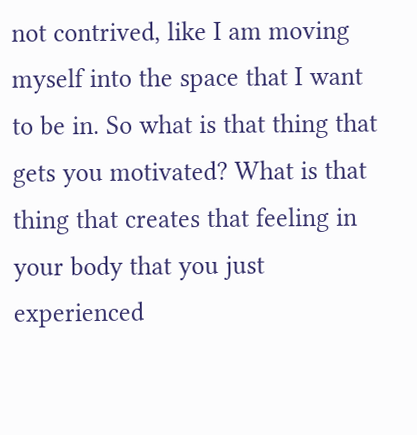not contrived, like I am moving myself into the space that I want to be in. So what is that thing that gets you motivated? What is that thing that creates that feeling in your body that you just experienced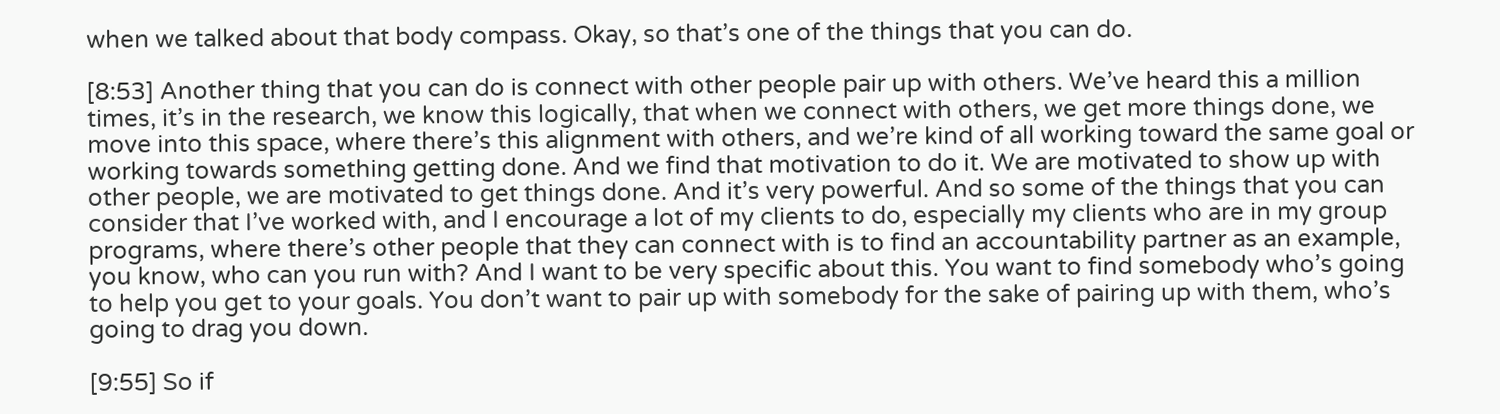when we talked about that body compass. Okay, so that’s one of the things that you can do.

[8:53] Another thing that you can do is connect with other people pair up with others. We’ve heard this a million times, it’s in the research, we know this logically, that when we connect with others, we get more things done, we move into this space, where there’s this alignment with others, and we’re kind of all working toward the same goal or working towards something getting done. And we find that motivation to do it. We are motivated to show up with other people, we are motivated to get things done. And it’s very powerful. And so some of the things that you can consider that I’ve worked with, and I encourage a lot of my clients to do, especially my clients who are in my group programs, where there’s other people that they can connect with is to find an accountability partner as an example, you know, who can you run with? And I want to be very specific about this. You want to find somebody who’s going to help you get to your goals. You don’t want to pair up with somebody for the sake of pairing up with them, who’s going to drag you down.

[9:55] So if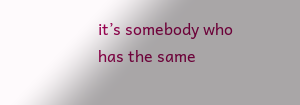it’s somebody who has the same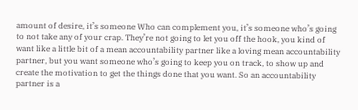amount of desire, it’s someone Who can complement you, it’s someone who’s going to not take any of your crap. They’re not going to let you off the hook, you kind of want like a little bit of a mean accountability partner like a loving mean accountability partner, but you want someone who’s going to keep you on track, to show up and create the motivation to get the things done that you want. So an accountability partner is a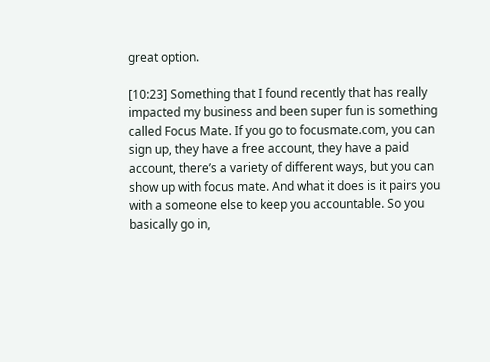great option.

[10:23] Something that I found recently that has really impacted my business and been super fun is something called Focus Mate. If you go to focusmate.com, you can sign up, they have a free account, they have a paid account, there’s a variety of different ways, but you can show up with focus mate. And what it does is it pairs you with a someone else to keep you accountable. So you basically go in,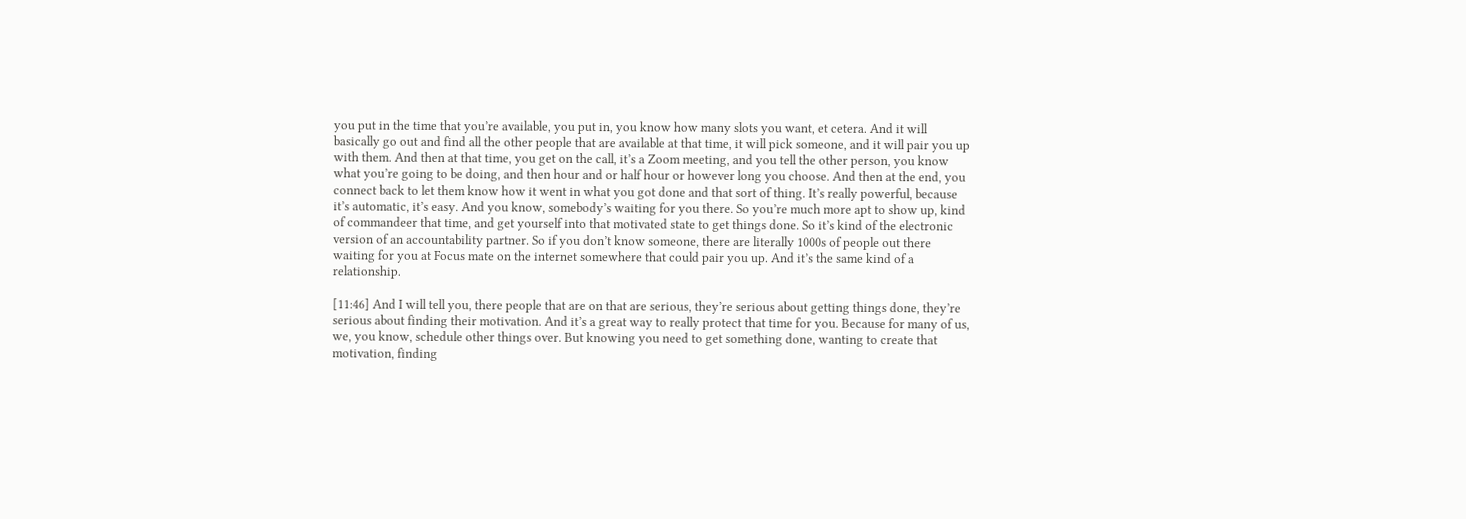you put in the time that you’re available, you put in, you know how many slots you want, et cetera. And it will basically go out and find all the other people that are available at that time, it will pick someone, and it will pair you up with them. And then at that time, you get on the call, it’s a Zoom meeting, and you tell the other person, you know what you’re going to be doing, and then hour and or half hour or however long you choose. And then at the end, you connect back to let them know how it went in what you got done and that sort of thing. It’s really powerful, because it’s automatic, it’s easy. And you know, somebody’s waiting for you there. So you’re much more apt to show up, kind of commandeer that time, and get yourself into that motivated state to get things done. So it’s kind of the electronic version of an accountability partner. So if you don’t know someone, there are literally 1000s of people out there waiting for you at Focus mate on the internet somewhere that could pair you up. And it’s the same kind of a relationship.

[11:46] And I will tell you, there people that are on that are serious, they’re serious about getting things done, they’re serious about finding their motivation. And it’s a great way to really protect that time for you. Because for many of us, we, you know, schedule other things over. But knowing you need to get something done, wanting to create that motivation, finding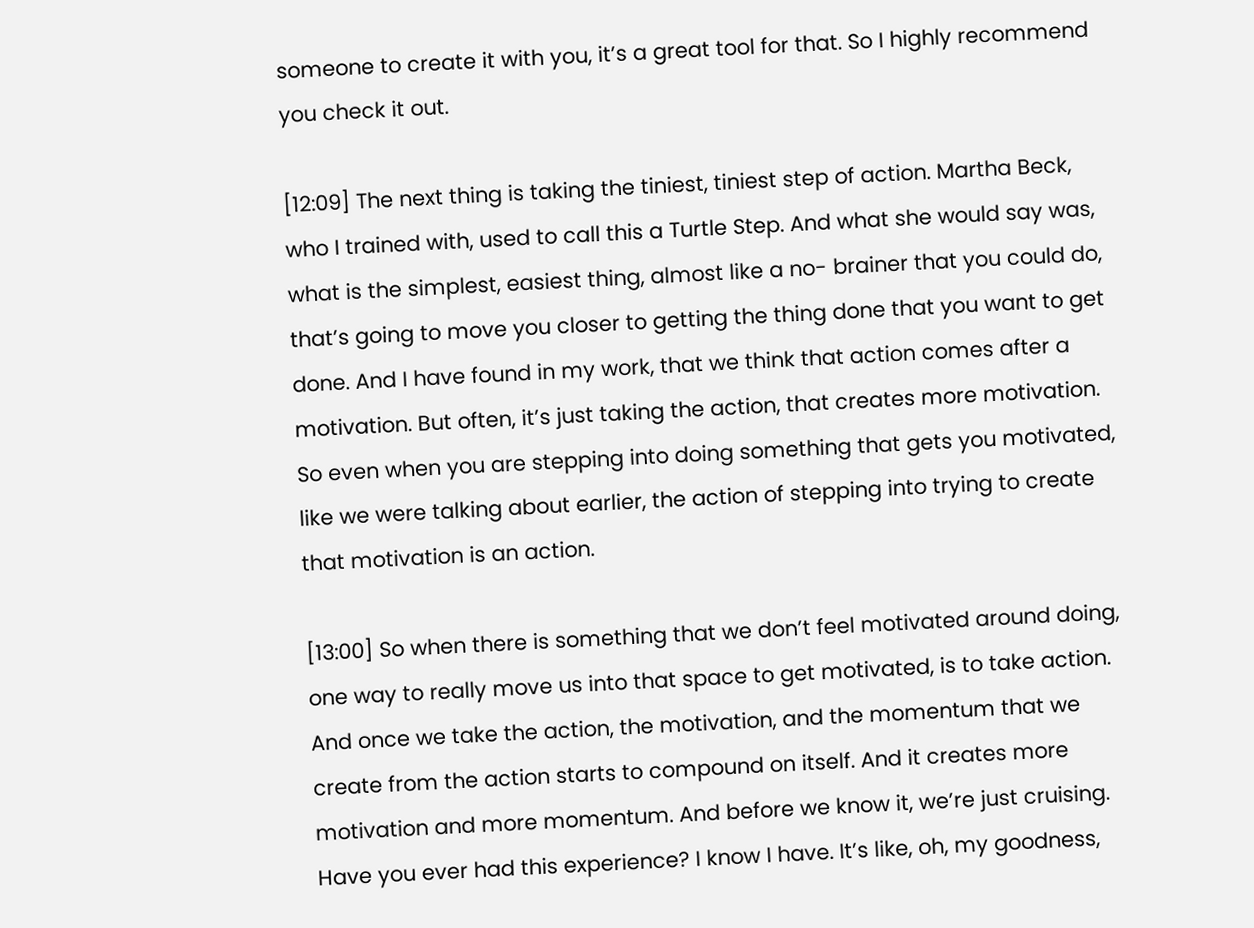someone to create it with you, it’s a great tool for that. So I highly recommend you check it out.

[12:09] The next thing is taking the tiniest, tiniest step of action. Martha Beck, who I trained with, used to call this a Turtle Step. And what she would say was, what is the simplest, easiest thing, almost like a no- brainer that you could do, that’s going to move you closer to getting the thing done that you want to get done. And I have found in my work, that we think that action comes after a motivation. But often, it’s just taking the action, that creates more motivation. So even when you are stepping into doing something that gets you motivated, like we were talking about earlier, the action of stepping into trying to create that motivation is an action.

[13:00] So when there is something that we don’t feel motivated around doing, one way to really move us into that space to get motivated, is to take action. And once we take the action, the motivation, and the momentum that we create from the action starts to compound on itself. And it creates more motivation and more momentum. And before we know it, we’re just cruising. Have you ever had this experience? I know I have. It’s like, oh, my goodness,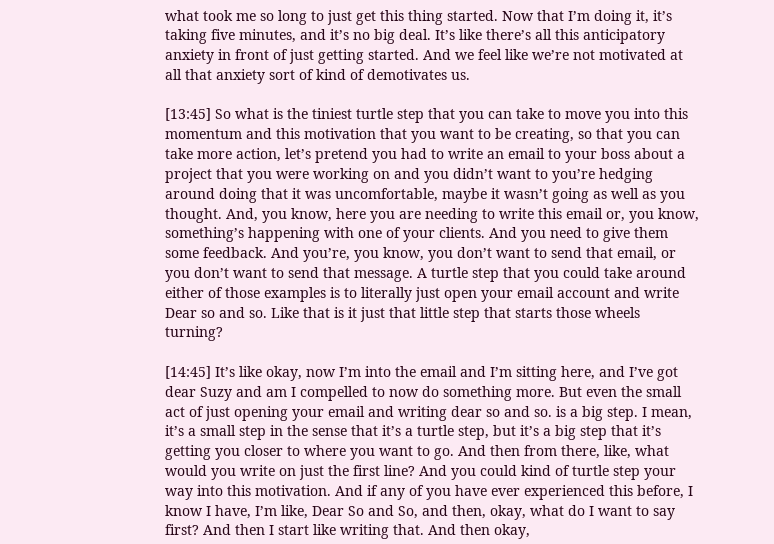what took me so long to just get this thing started. Now that I’m doing it, it’s taking five minutes, and it’s no big deal. It’s like there’s all this anticipatory anxiety in front of just getting started. And we feel like we’re not motivated at all that anxiety sort of kind of demotivates us.

[13:45] So what is the tiniest turtle step that you can take to move you into this momentum and this motivation that you want to be creating, so that you can take more action, let’s pretend you had to write an email to your boss about a project that you were working on and you didn’t want to you’re hedging around doing that it was uncomfortable, maybe it wasn’t going as well as you thought. And, you know, here you are needing to write this email or, you know, something’s happening with one of your clients. And you need to give them some feedback. And you’re, you know, you don’t want to send that email, or you don’t want to send that message. A turtle step that you could take around either of those examples is to literally just open your email account and write Dear so and so. Like that is it just that little step that starts those wheels turning?

[14:45] It’s like okay, now I’m into the email and I’m sitting here, and I’ve got dear Suzy and am I compelled to now do something more. But even the small act of just opening your email and writing dear so and so. is a big step. I mean, it’s a small step in the sense that it’s a turtle step, but it’s a big step that it’s getting you closer to where you want to go. And then from there, like, what would you write on just the first line? And you could kind of turtle step your way into this motivation. And if any of you have ever experienced this before, I know I have, I’m like, Dear So and So, and then, okay, what do I want to say first? And then I start like writing that. And then okay,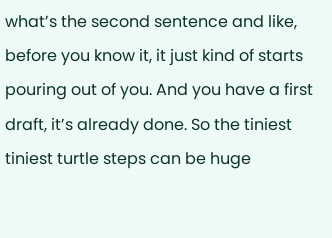what’s the second sentence and like, before you know it, it just kind of starts pouring out of you. And you have a first draft, it’s already done. So the tiniest tiniest turtle steps can be huge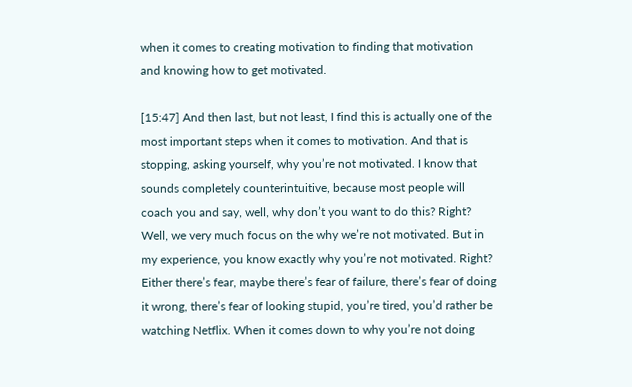when it comes to creating motivation to finding that motivation and knowing how to get motivated.

[15:47] And then last, but not least, I find this is actually one of the most important steps when it comes to motivation. And that is stopping, asking yourself, why you’re not motivated. I know that sounds completely counterintuitive, because most people will coach you and say, well, why don’t you want to do this? Right? Well, we very much focus on the why we’re not motivated. But in my experience, you know exactly why you’re not motivated. Right? Either there’s fear, maybe there’s fear of failure, there’s fear of doing it wrong, there’s fear of looking stupid, you’re tired, you’d rather be watching Netflix. When it comes down to why you’re not doing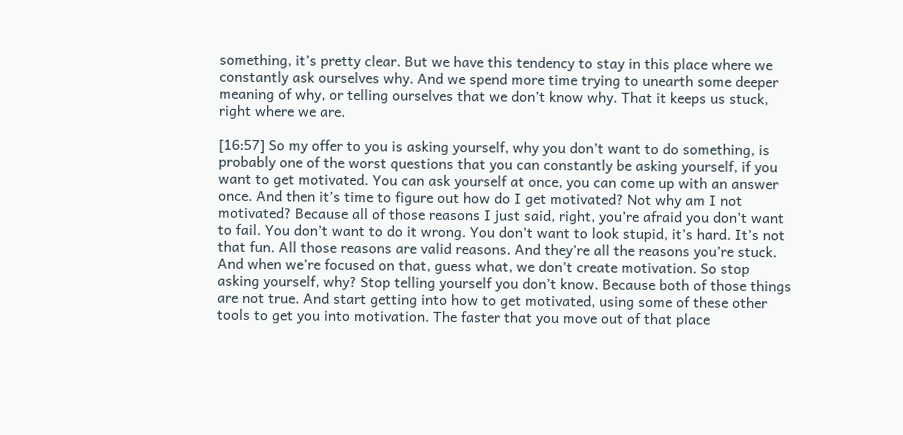something, it’s pretty clear. But we have this tendency to stay in this place where we constantly ask ourselves why. And we spend more time trying to unearth some deeper meaning of why, or telling ourselves that we don’t know why. That it keeps us stuck, right where we are.

[16:57] So my offer to you is asking yourself, why you don’t want to do something, is probably one of the worst questions that you can constantly be asking yourself, if you want to get motivated. You can ask yourself at once, you can come up with an answer once. And then it’s time to figure out how do I get motivated? Not why am I not motivated? Because all of those reasons I just said, right, you’re afraid you don’t want to fail. You don’t want to do it wrong. You don’t want to look stupid, it’s hard. It’s not that fun. All those reasons are valid reasons. And they’re all the reasons you’re stuck. And when we’re focused on that, guess what, we don’t create motivation. So stop asking yourself, why? Stop telling yourself you don’t know. Because both of those things are not true. And start getting into how to get motivated, using some of these other tools to get you into motivation. The faster that you move out of that place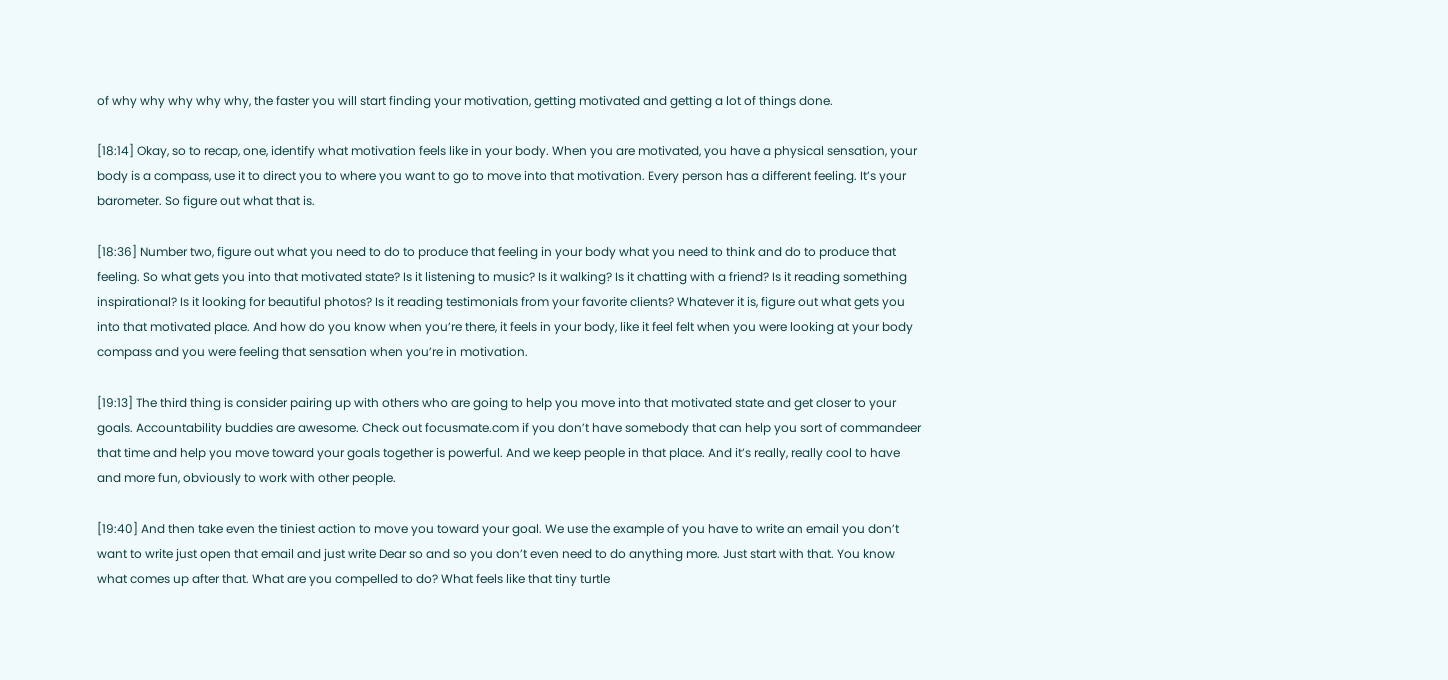of why why why why why, the faster you will start finding your motivation, getting motivated and getting a lot of things done.

[18:14] Okay, so to recap, one, identify what motivation feels like in your body. When you are motivated, you have a physical sensation, your body is a compass, use it to direct you to where you want to go to move into that motivation. Every person has a different feeling. It’s your barometer. So figure out what that is.

[18:36] Number two, figure out what you need to do to produce that feeling in your body what you need to think and do to produce that feeling. So what gets you into that motivated state? Is it listening to music? Is it walking? Is it chatting with a friend? Is it reading something inspirational? Is it looking for beautiful photos? Is it reading testimonials from your favorite clients? Whatever it is, figure out what gets you into that motivated place. And how do you know when you’re there, it feels in your body, like it feel felt when you were looking at your body compass and you were feeling that sensation when you’re in motivation.

[19:13] The third thing is consider pairing up with others who are going to help you move into that motivated state and get closer to your goals. Accountability buddies are awesome. Check out focusmate.com if you don’t have somebody that can help you sort of commandeer that time and help you move toward your goals together is powerful. And we keep people in that place. And it’s really, really cool to have and more fun, obviously to work with other people.

[19:40] And then take even the tiniest action to move you toward your goal. We use the example of you have to write an email you don’t want to write just open that email and just write Dear so and so you don’t even need to do anything more. Just start with that. You know what comes up after that. What are you compelled to do? What feels like that tiny turtle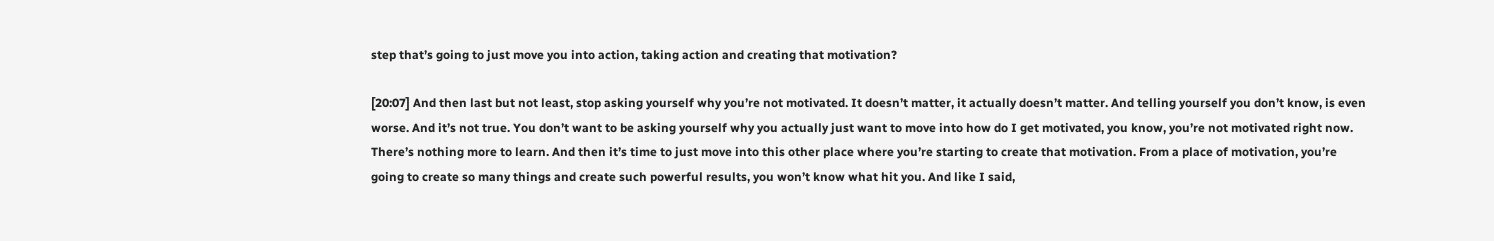step that’s going to just move you into action, taking action and creating that motivation?

[20:07] And then last but not least, stop asking yourself why you’re not motivated. It doesn’t matter, it actually doesn’t matter. And telling yourself you don’t know, is even worse. And it’s not true. You don’t want to be asking yourself why you actually just want to move into how do I get motivated, you know, you’re not motivated right now. There’s nothing more to learn. And then it’s time to just move into this other place where you’re starting to create that motivation. From a place of motivation, you’re going to create so many things and create such powerful results, you won’t know what hit you. And like I said,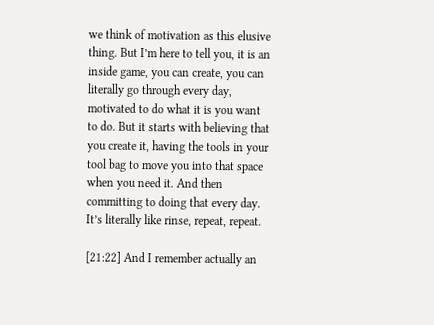we think of motivation as this elusive thing. But I’m here to tell you, it is an inside game, you can create, you can literally go through every day, motivated to do what it is you want to do. But it starts with believing that you create it, having the tools in your tool bag to move you into that space when you need it. And then committing to doing that every day. It’s literally like rinse, repeat, repeat.

[21:22] And I remember actually an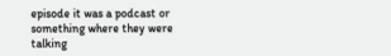episode it was a podcast or something where they were talking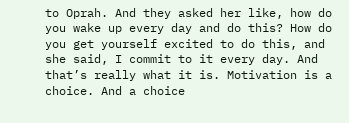to Oprah. And they asked her like, how do you wake up every day and do this? How do you get yourself excited to do this, and she said, I commit to it every day. And that’s really what it is. Motivation is a choice. And a choice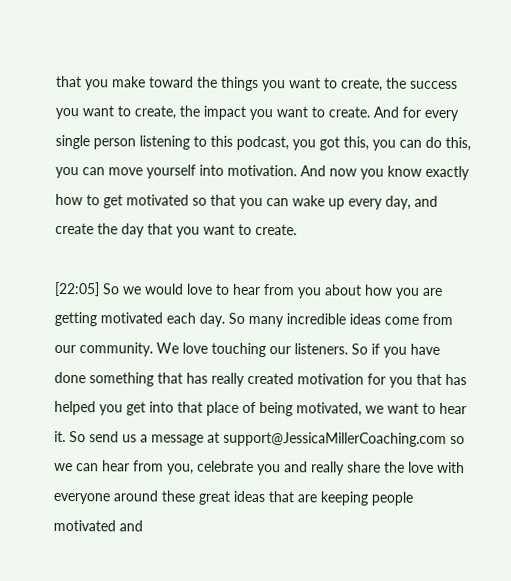that you make toward the things you want to create, the success you want to create, the impact you want to create. And for every single person listening to this podcast, you got this, you can do this, you can move yourself into motivation. And now you know exactly how to get motivated so that you can wake up every day, and create the day that you want to create.

[22:05] So we would love to hear from you about how you are getting motivated each day. So many incredible ideas come from our community. We love touching our listeners. So if you have done something that has really created motivation for you that has helped you get into that place of being motivated, we want to hear it. So send us a message at support@JessicaMillerCoaching.com so we can hear from you, celebrate you and really share the love with everyone around these great ideas that are keeping people motivated and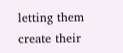letting them create their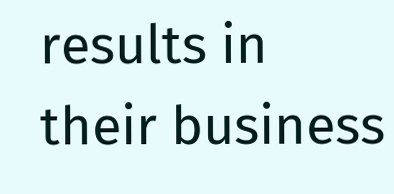results in their business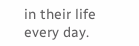in their life every day.